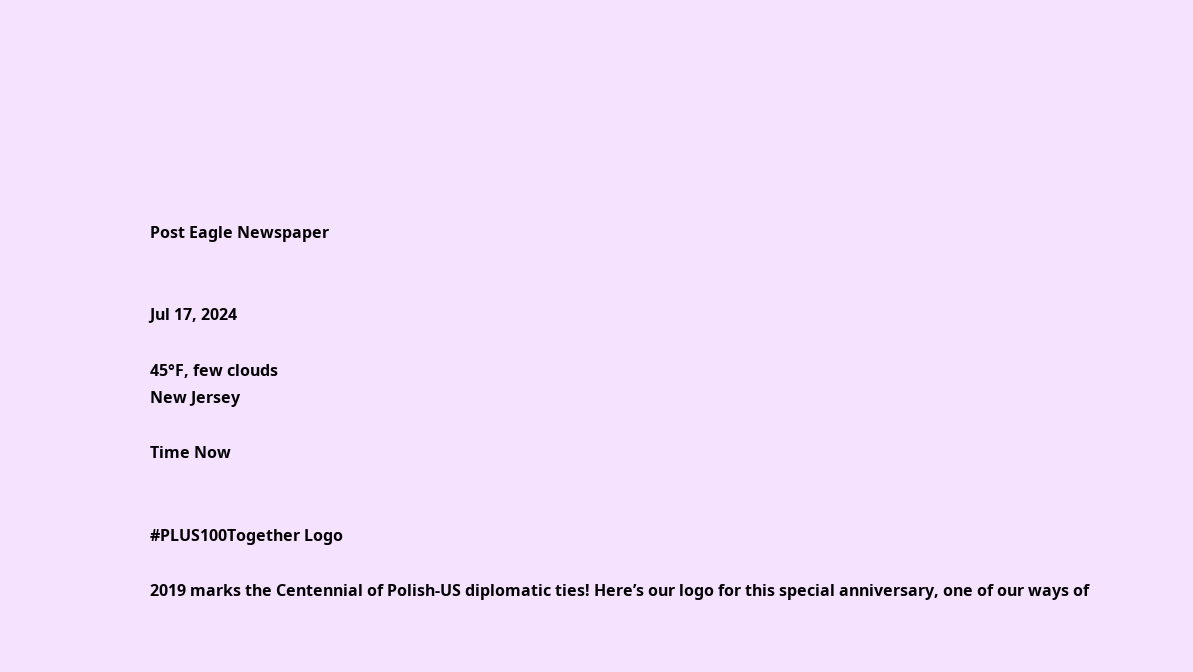Post Eagle Newspaper


Jul 17, 2024

45°F, few clouds
New Jersey

Time Now


#PLUS100Together Logo

2019 marks the Centennial of Polish-US diplomatic ties! Here’s our logo for this special anniversary, one of our ways of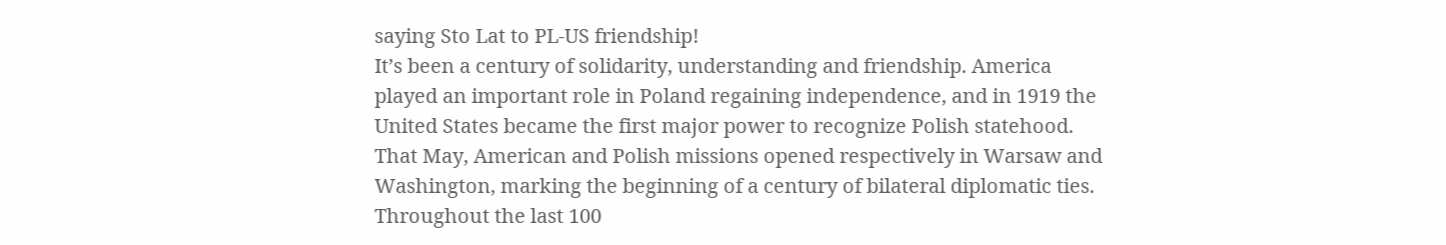saying Sto Lat to PL-US friendship!
It’s been a century of solidarity, understanding and friendship. America played an important role in Poland regaining independence, and in 1919 the United States became the first major power to recognize Polish statehood. That May, American and Polish missions opened respectively in Warsaw and Washington, marking the beginning of a century of bilateral diplomatic ties.
Throughout the last 100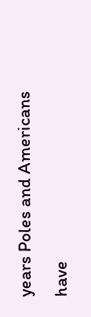years Poles and Americans have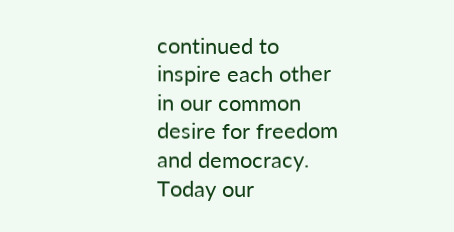continued to inspire each other in our common desire for freedom and democracy. Today our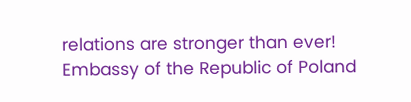relations are stronger than ever!
Embassy of the Republic of Poland